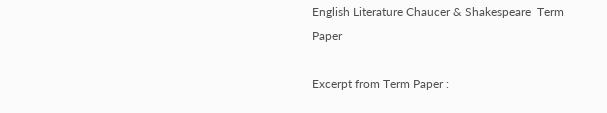English Literature Chaucer & Shakespeare  Term Paper

Excerpt from Term Paper :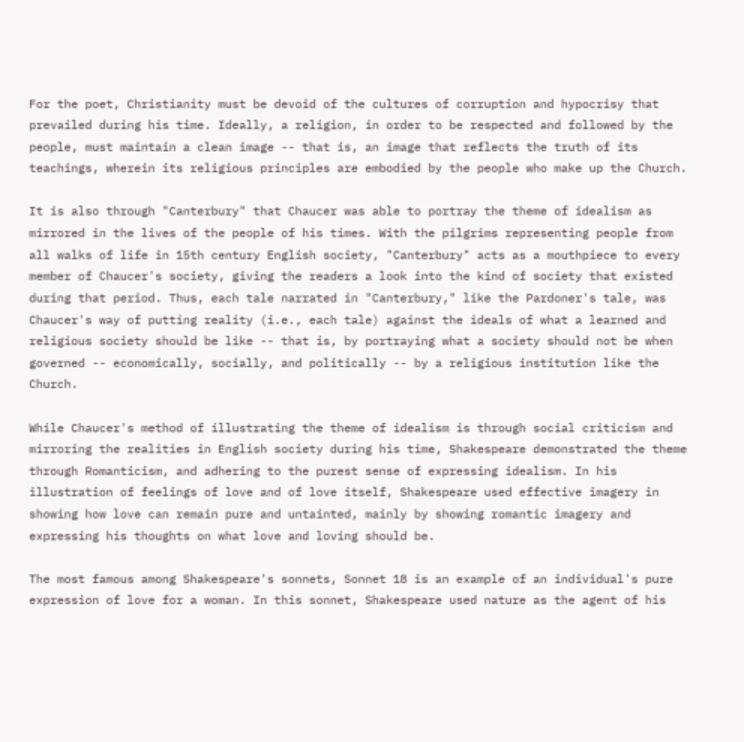For the poet, Christianity must be devoid of the cultures of corruption and hypocrisy that prevailed during his time. Ideally, a religion, in order to be respected and followed by the people, must maintain a clean image -- that is, an image that reflects the truth of its teachings, wherein its religious principles are embodied by the people who make up the Church.

It is also through "Canterbury" that Chaucer was able to portray the theme of idealism as mirrored in the lives of the people of his times. With the pilgrims representing people from all walks of life in 15th century English society, "Canterbury" acts as a mouthpiece to every member of Chaucer's society, giving the readers a look into the kind of society that existed during that period. Thus, each tale narrated in "Canterbury," like the Pardoner's tale, was Chaucer's way of putting reality (i.e., each tale) against the ideals of what a learned and religious society should be like -- that is, by portraying what a society should not be when governed -- economically, socially, and politically -- by a religious institution like the Church.

While Chaucer's method of illustrating the theme of idealism is through social criticism and mirroring the realities in English society during his time, Shakespeare demonstrated the theme through Romanticism, and adhering to the purest sense of expressing idealism. In his illustration of feelings of love and of love itself, Shakespeare used effective imagery in showing how love can remain pure and untainted, mainly by showing romantic imagery and expressing his thoughts on what love and loving should be.

The most famous among Shakespeare's sonnets, Sonnet 18 is an example of an individual's pure expression of love for a woman. In this sonnet, Shakespeare used nature as the agent of his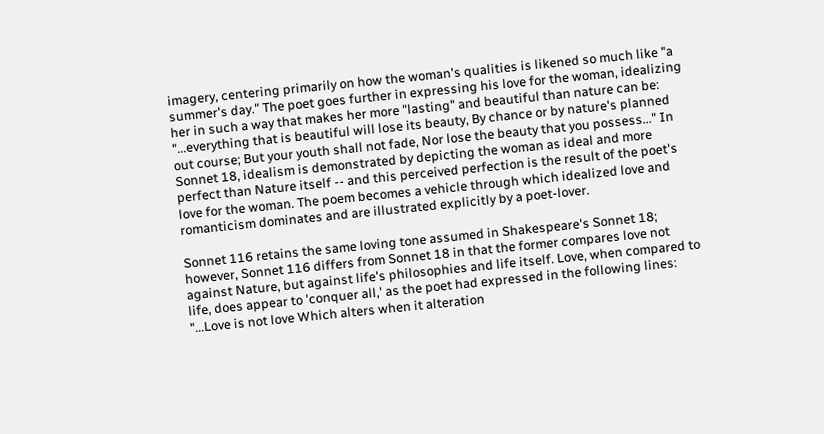imagery, centering primarily on how the woman's qualities is likened so much like "a summer's day." The poet goes further in expressing his love for the woman, idealizing her in such a way that makes her more "lasting" and beautiful than nature can be: "...everything that is beautiful will lose its beauty, By chance or by nature's planned out course; But your youth shall not fade, Nor lose the beauty that you possess..." In Sonnet 18, idealism is demonstrated by depicting the woman as ideal and more perfect than Nature itself -- and this perceived perfection is the result of the poet's love for the woman. The poem becomes a vehicle through which idealized love and romanticism dominates and are illustrated explicitly by a poet-lover.

Sonnet 116 retains the same loving tone assumed in Shakespeare's Sonnet 18; however, Sonnet 116 differs from Sonnet 18 in that the former compares love not against Nature, but against life's philosophies and life itself. Love, when compared to life, does appear to 'conquer all,' as the poet had expressed in the following lines: "...Love is not love Which alters when it alteration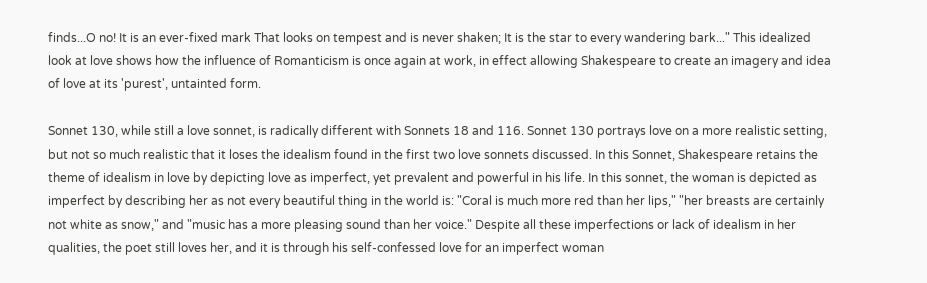finds...O no! It is an ever-fixed mark That looks on tempest and is never shaken; It is the star to every wandering bark..." This idealized look at love shows how the influence of Romanticism is once again at work, in effect allowing Shakespeare to create an imagery and idea of love at its 'purest', untainted form.

Sonnet 130, while still a love sonnet, is radically different with Sonnets 18 and 116. Sonnet 130 portrays love on a more realistic setting, but not so much realistic that it loses the idealism found in the first two love sonnets discussed. In this Sonnet, Shakespeare retains the theme of idealism in love by depicting love as imperfect, yet prevalent and powerful in his life. In this sonnet, the woman is depicted as imperfect by describing her as not every beautiful thing in the world is: "Coral is much more red than her lips," "her breasts are certainly not white as snow," and "music has a more pleasing sound than her voice." Despite all these imperfections or lack of idealism in her qualities, the poet still loves her, and it is through his self-confessed love for an imperfect woman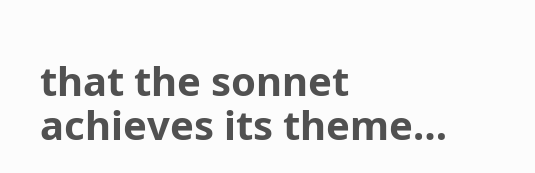that the sonnet achieves its theme…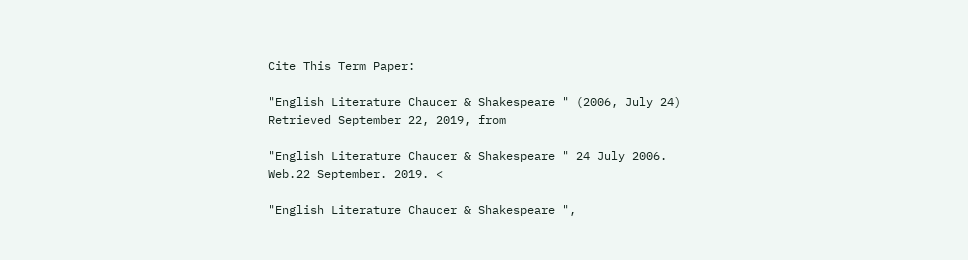Cite This Term Paper:

"English Literature Chaucer & Shakespeare " (2006, July 24) Retrieved September 22, 2019, from

"English Literature Chaucer & Shakespeare " 24 July 2006. Web.22 September. 2019. <

"English Literature Chaucer & Shakespeare ",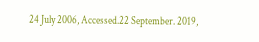24 July 2006, Accessed.22 September. 2019,